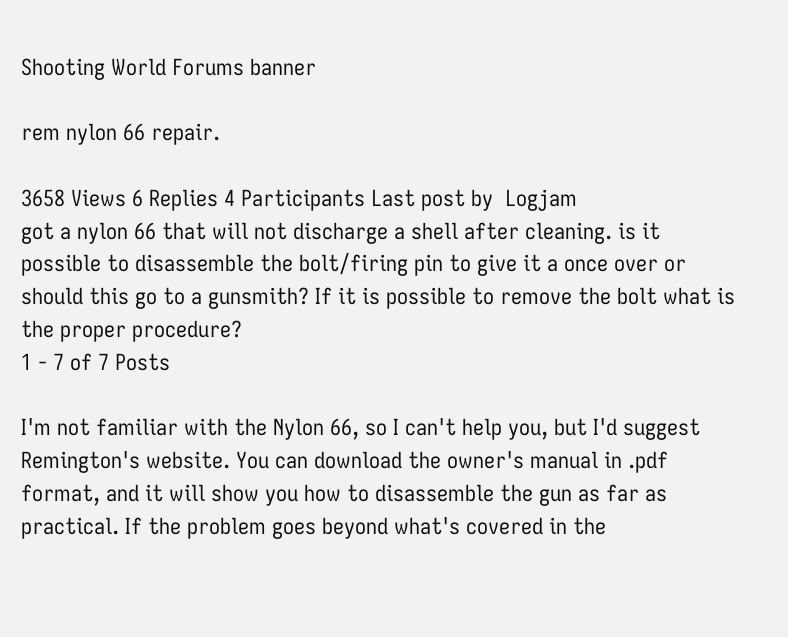Shooting World Forums banner

rem nylon 66 repair.

3658 Views 6 Replies 4 Participants Last post by  Logjam
got a nylon 66 that will not discharge a shell after cleaning. is it possible to disassemble the bolt/firing pin to give it a once over or should this go to a gunsmith? If it is possible to remove the bolt what is the proper procedure?
1 - 7 of 7 Posts

I'm not familiar with the Nylon 66, so I can't help you, but I'd suggest Remington's website. You can download the owner's manual in .pdf format, and it will show you how to disassemble the gun as far as practical. If the problem goes beyond what's covered in the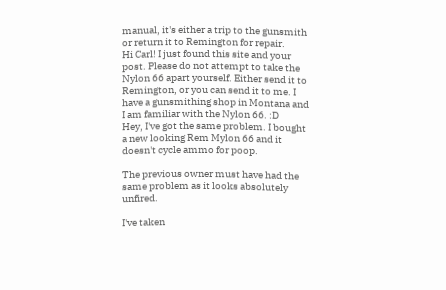manual, it's either a trip to the gunsmith or return it to Remington for repair.
Hi Carl! I just found this site and your post. Please do not attempt to take the Nylon 66 apart yourself. Either send it to Remington, or you can send it to me. I have a gunsmithing shop in Montana and I am familiar with the Nylon 66. :D
Hey, I've got the same problem. I bought a new looking Rem Mylon 66 and it doesn't cycle ammo for poop.

The previous owner must have had the same problem as it looks absolutely unfired.

I've taken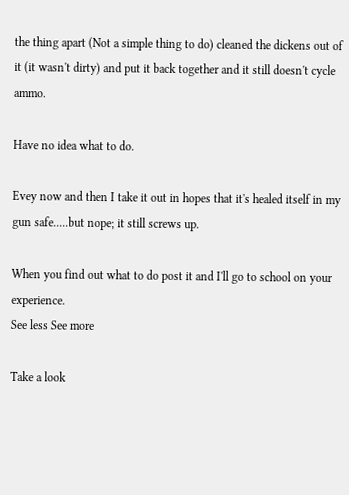the thing apart (Not a simple thing to do) cleaned the dickens out of it (it wasn't dirty) and put it back together and it still doesn't cycle ammo.

Have no idea what to do.

Evey now and then I take it out in hopes that it's healed itself in my gun safe.....but nope; it still screws up.

When you find out what to do post it and I'll go to school on your experience.
See less See more

Take a look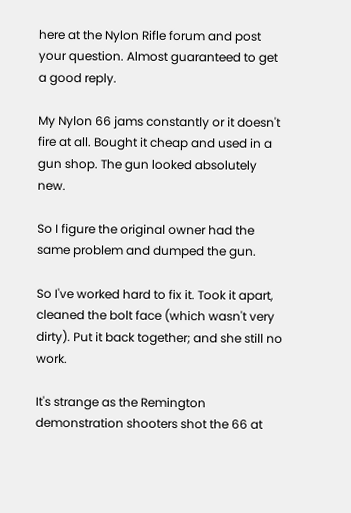here at the Nylon Rifle forum and post your question. Almost guaranteed to get a good reply.

My Nylon 66 jams constantly or it doesn't fire at all. Bought it cheap and used in a gun shop. The gun looked absolutely new.

So I figure the original owner had the same problem and dumped the gun.

So I've worked hard to fix it. Took it apart, cleaned the bolt face (which wasn't very dirty). Put it back together; and she still no work.

It's strange as the Remington demonstration shooters shot the 66 at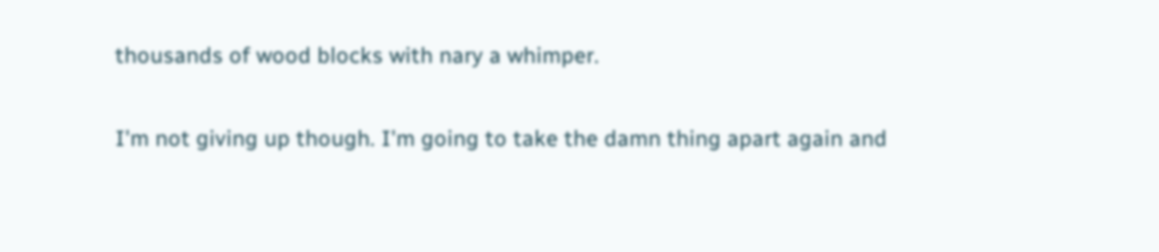thousands of wood blocks with nary a whimper.

I'm not giving up though. I'm going to take the damn thing apart again and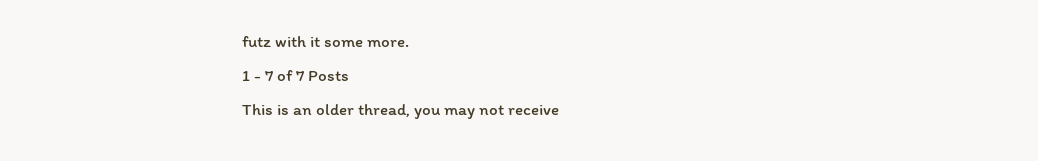futz with it some more.
1 - 7 of 7 Posts
This is an older thread, you may not receive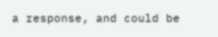a response, and could be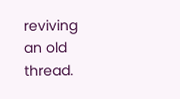reviving an old thread.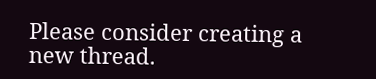Please consider creating a new thread.